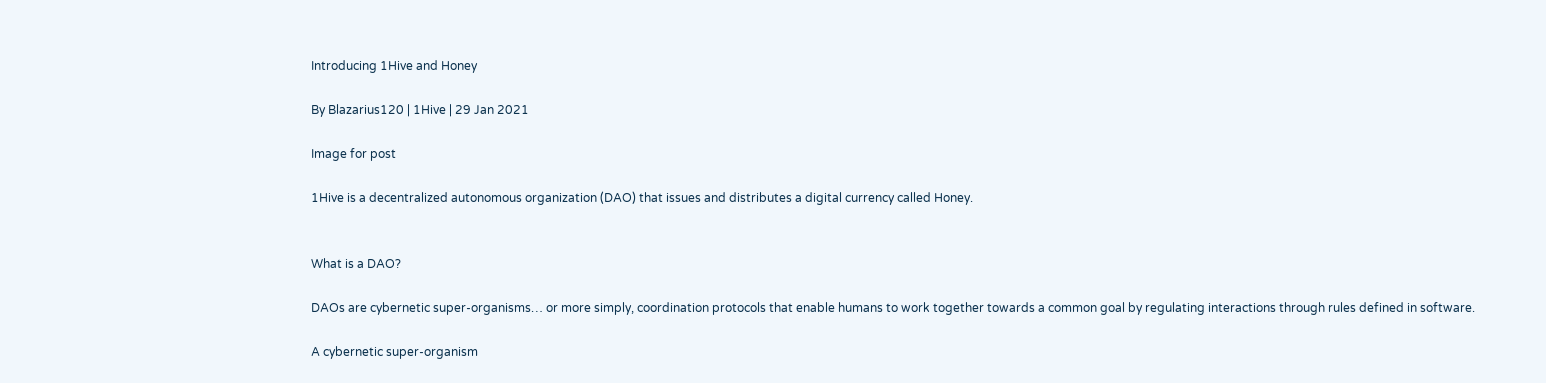Introducing 1Hive and Honey

By Blazarius120 | 1Hive | 29 Jan 2021

Image for post

1Hive is a decentralized autonomous organization (DAO) that issues and distributes a digital currency called Honey.


What is a DAO?

DAOs are cybernetic super-organisms… or more simply, coordination protocols that enable humans to work together towards a common goal by regulating interactions through rules defined in software.

A cybernetic super-organism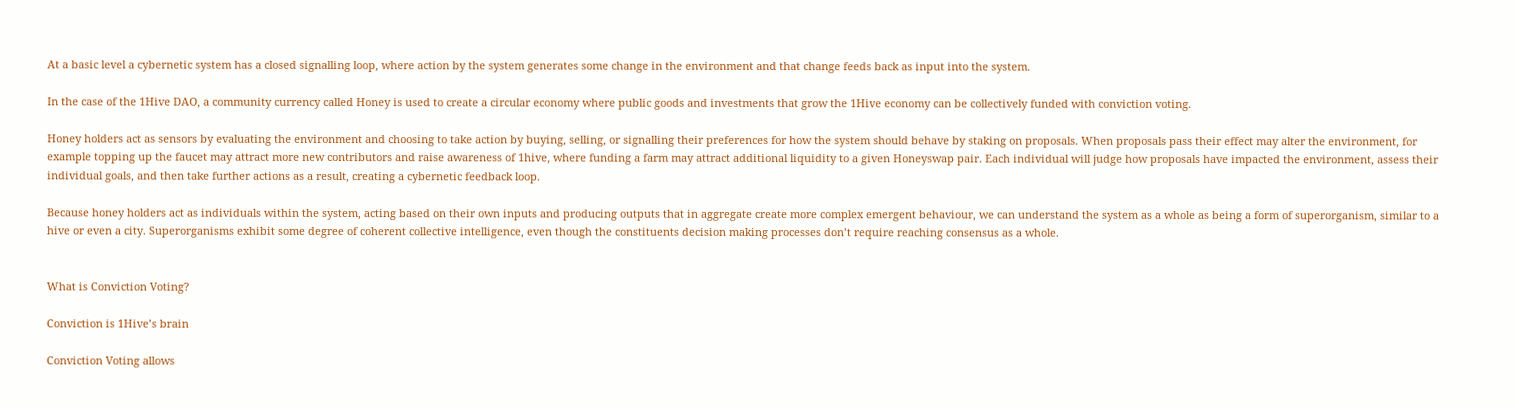At a basic level a cybernetic system has a closed signalling loop, where action by the system generates some change in the environment and that change feeds back as input into the system.

In the case of the 1Hive DAO, a community currency called Honey is used to create a circular economy where public goods and investments that grow the 1Hive economy can be collectively funded with conviction voting.

Honey holders act as sensors by evaluating the environment and choosing to take action by buying, selling, or signalling their preferences for how the system should behave by staking on proposals. When proposals pass their effect may alter the environment, for example topping up the faucet may attract more new contributors and raise awareness of 1hive, where funding a farm may attract additional liquidity to a given Honeyswap pair. Each individual will judge how proposals have impacted the environment, assess their individual goals, and then take further actions as a result, creating a cybernetic feedback loop.

Because honey holders act as individuals within the system, acting based on their own inputs and producing outputs that in aggregate create more complex emergent behaviour, we can understand the system as a whole as being a form of superorganism, similar to a hive or even a city. Superorganisms exhibit some degree of coherent collective intelligence, even though the constituents decision making processes don’t require reaching consensus as a whole.


What is Conviction Voting?

Conviction is 1Hive’s brain

Conviction Voting allows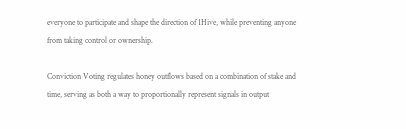everyone to participate and shape the direction of 1Hive, while preventing anyone from taking control or ownership.

Conviction Voting regulates honey outflows based on a combination of stake and time, serving as both a way to proportionally represent signals in output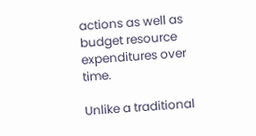actions as well as budget resource expenditures over time.

Unlike a traditional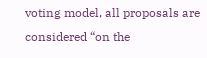voting model, all proposals are considered “on the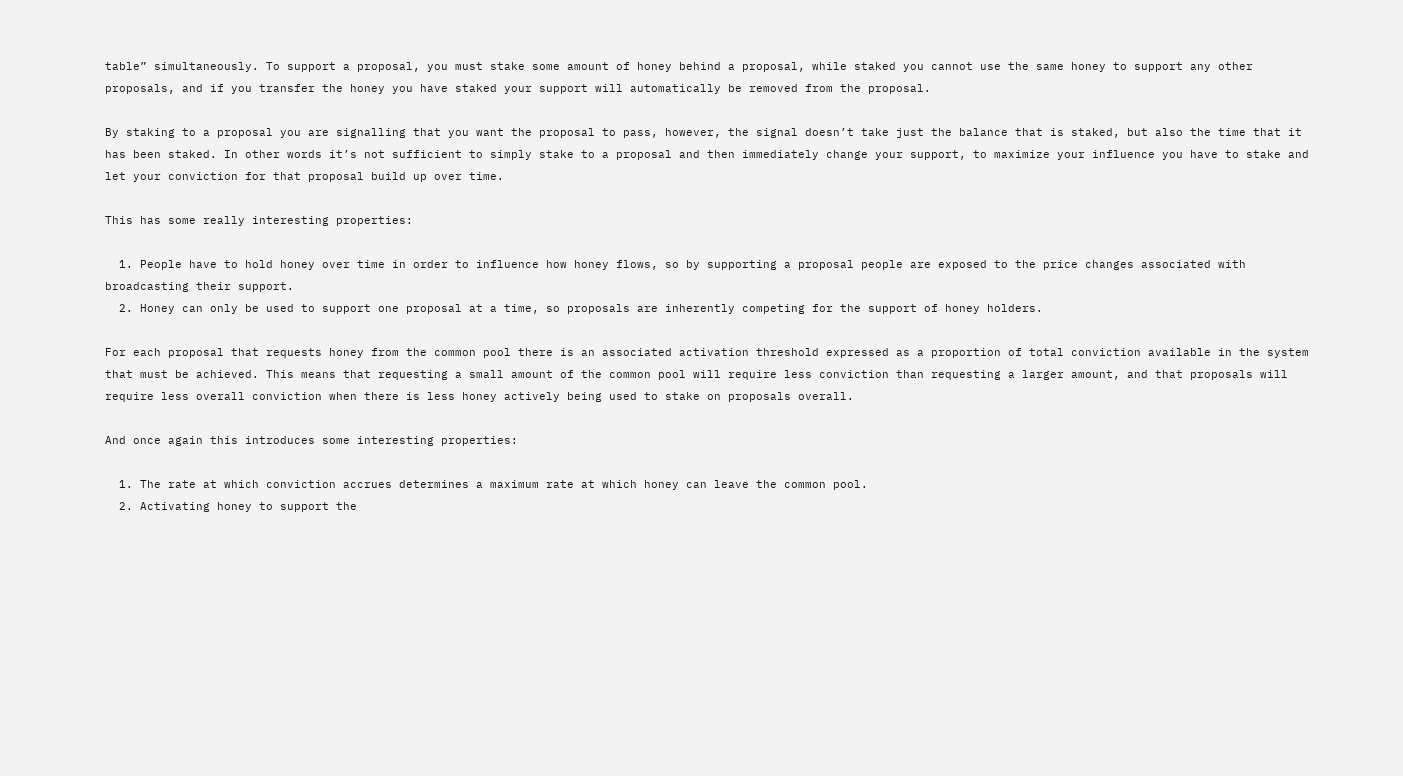table” simultaneously. To support a proposal, you must stake some amount of honey behind a proposal, while staked you cannot use the same honey to support any other proposals, and if you transfer the honey you have staked your support will automatically be removed from the proposal.

By staking to a proposal you are signalling that you want the proposal to pass, however, the signal doesn’t take just the balance that is staked, but also the time that it has been staked. In other words it’s not sufficient to simply stake to a proposal and then immediately change your support, to maximize your influence you have to stake and let your conviction for that proposal build up over time.

This has some really interesting properties:

  1. People have to hold honey over time in order to influence how honey flows, so by supporting a proposal people are exposed to the price changes associated with broadcasting their support.
  2. Honey can only be used to support one proposal at a time, so proposals are inherently competing for the support of honey holders.

For each proposal that requests honey from the common pool there is an associated activation threshold expressed as a proportion of total conviction available in the system that must be achieved. This means that requesting a small amount of the common pool will require less conviction than requesting a larger amount, and that proposals will require less overall conviction when there is less honey actively being used to stake on proposals overall.

And once again this introduces some interesting properties:

  1. The rate at which conviction accrues determines a maximum rate at which honey can leave the common pool.
  2. Activating honey to support the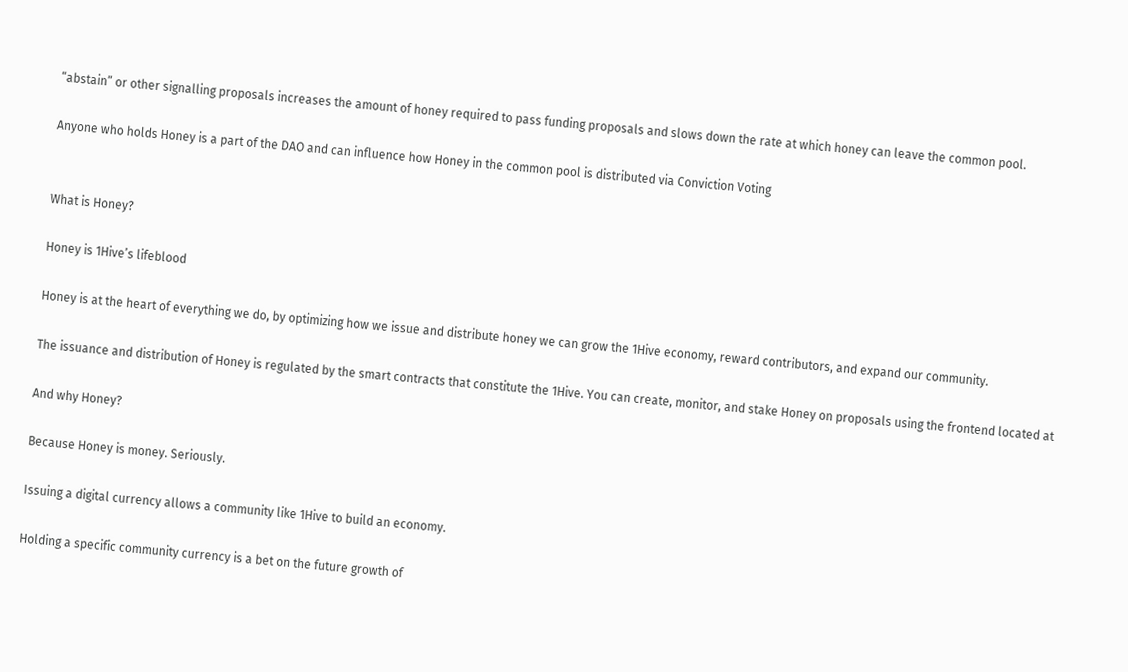“abstain” or other signalling proposals increases the amount of honey required to pass funding proposals and slows down the rate at which honey can leave the common pool.

Anyone who holds Honey is a part of the DAO and can influence how Honey in the common pool is distributed via Conviction Voting


What is Honey?

Honey is 1Hive’s lifeblood

Honey is at the heart of everything we do, by optimizing how we issue and distribute honey we can grow the 1Hive economy, reward contributors, and expand our community.

The issuance and distribution of Honey is regulated by the smart contracts that constitute the 1Hive. You can create, monitor, and stake Honey on proposals using the frontend located at

And why Honey?

Because Honey is money. Seriously.

Issuing a digital currency allows a community like 1Hive to build an economy.

Holding a specific community currency is a bet on the future growth of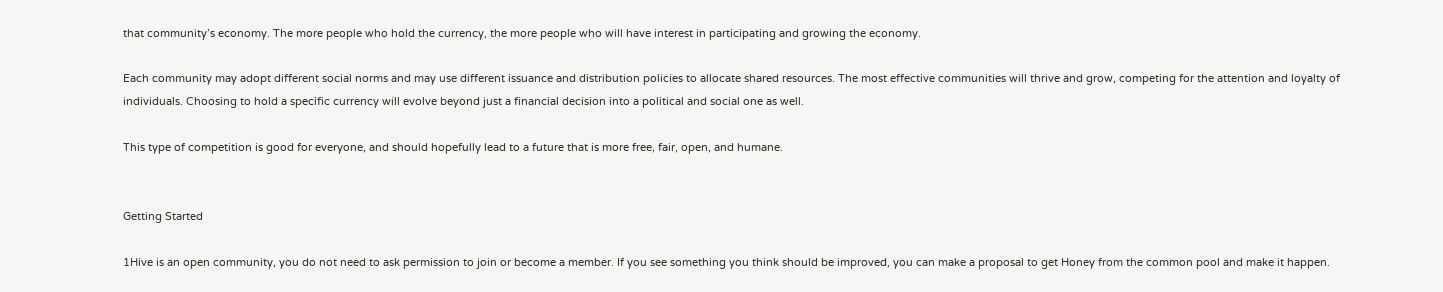that community’s economy. The more people who hold the currency, the more people who will have interest in participating and growing the economy.

Each community may adopt different social norms and may use different issuance and distribution policies to allocate shared resources. The most effective communities will thrive and grow, competing for the attention and loyalty of individuals. Choosing to hold a specific currency will evolve beyond just a financial decision into a political and social one as well.

This type of competition is good for everyone, and should hopefully lead to a future that is more free, fair, open, and humane.


Getting Started

1Hive is an open community, you do not need to ask permission to join or become a member. If you see something you think should be improved, you can make a proposal to get Honey from the common pool and make it happen.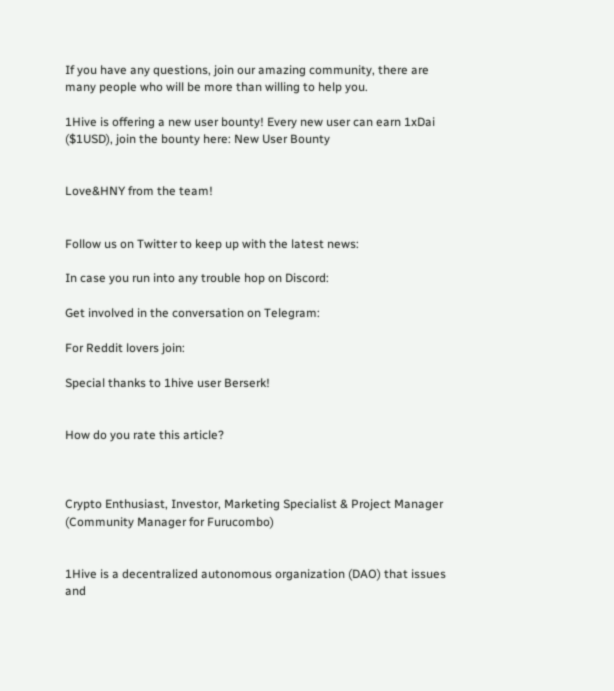If you have any questions, join our amazing community, there are many people who will be more than willing to help you.

1Hive is offering a new user bounty! Every new user can earn 1xDai ($1USD), join the bounty here: New User Bounty


Love&HNY from the team!


Follow us on Twitter to keep up with the latest news:

In case you run into any trouble hop on Discord:

Get involved in the conversation on Telegram:

For Reddit lovers join:

Special thanks to 1hive user Berserk!


How do you rate this article?



Crypto Enthusiast, Investor, Marketing Specialist & Project Manager (Community Manager for Furucombo)


1Hive is a decentralized autonomous organization (DAO) that issues and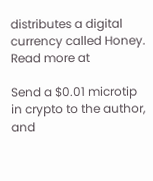distributes a digital currency called Honey. Read more at

Send a $0.01 microtip in crypto to the author, and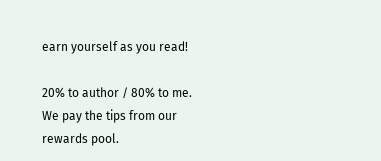earn yourself as you read!

20% to author / 80% to me.
We pay the tips from our rewards pool.